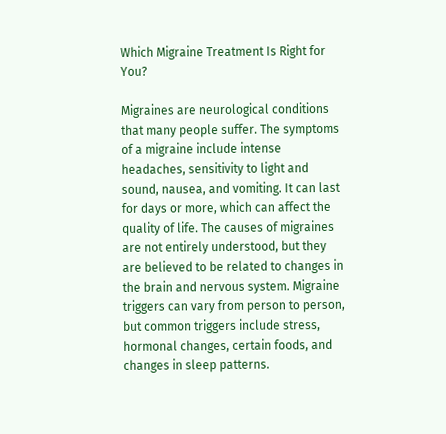Which Migraine Treatment Is Right for You?

Migraines are neurological conditions that many people suffer. The symptoms of a migraine include intense headaches, sensitivity to light and sound, nausea, and vomiting. It can last for days or more, which can affect the quality of life. The causes of migraines are not entirely understood, but they are believed to be related to changes in the brain and nervous system. Migraine triggers can vary from person to person, but common triggers include stress, hormonal changes, certain foods, and changes in sleep patterns.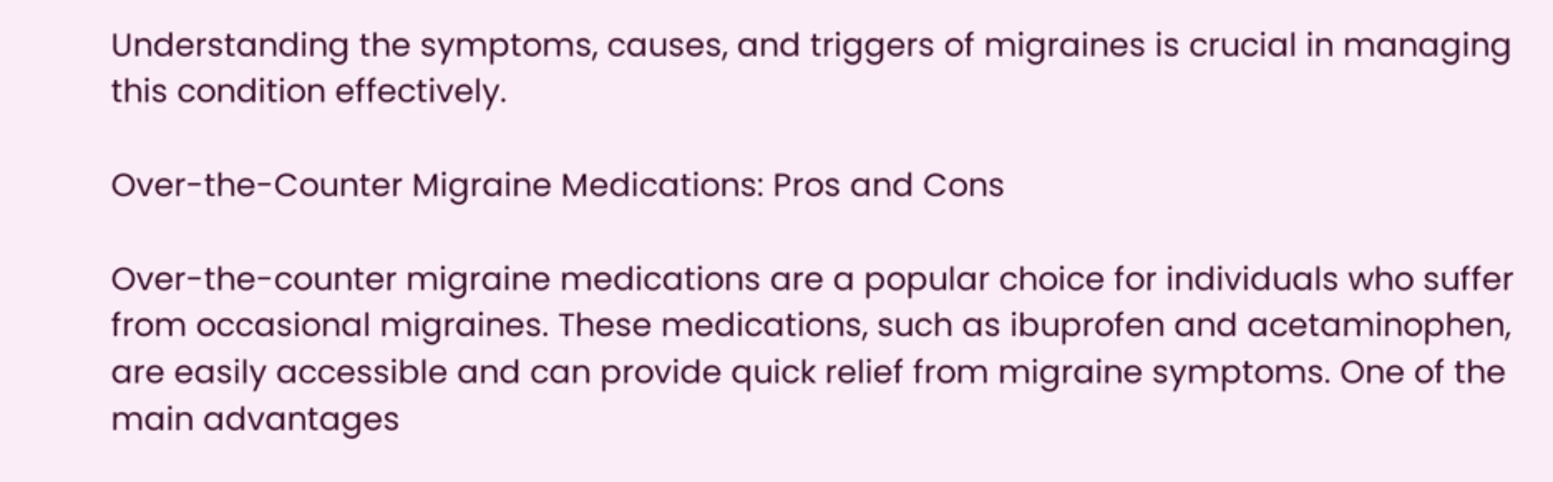Understanding the symptoms, causes, and triggers of migraines is crucial in managing this condition effectively.

Over-the-Counter Migraine Medications: Pros and Cons

Over-the-counter migraine medications are a popular choice for individuals who suffer from occasional migraines. These medications, such as ibuprofen and acetaminophen, are easily accessible and can provide quick relief from migraine symptoms. One of the main advantages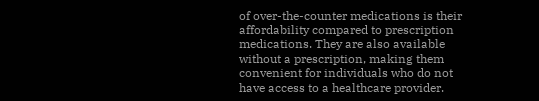of over-the-counter medications is their affordability compared to prescription medications. They are also available without a prescription, making them convenient for individuals who do not have access to a healthcare provider.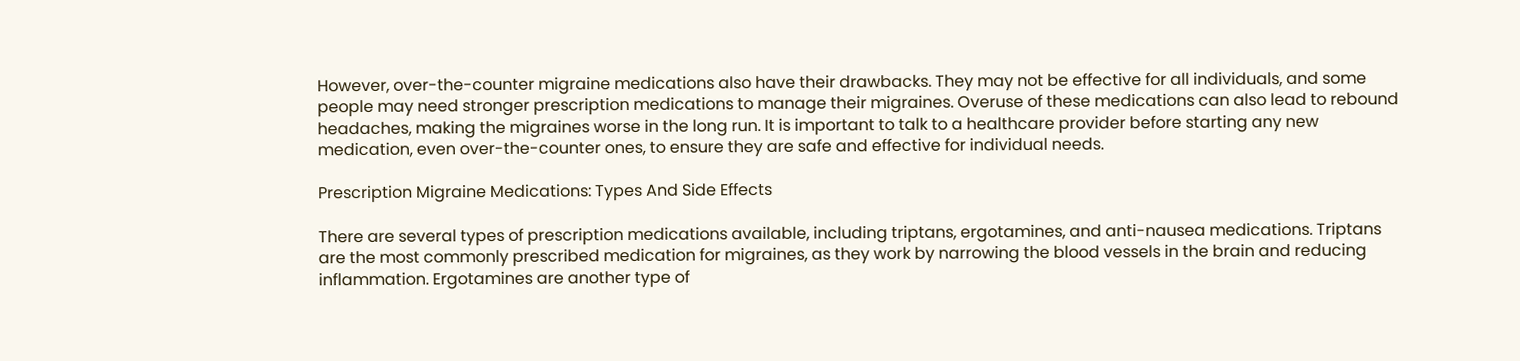However, over-the-counter migraine medications also have their drawbacks. They may not be effective for all individuals, and some people may need stronger prescription medications to manage their migraines. Overuse of these medications can also lead to rebound headaches, making the migraines worse in the long run. It is important to talk to a healthcare provider before starting any new medication, even over-the-counter ones, to ensure they are safe and effective for individual needs.

Prescription Migraine Medications: Types And Side Effects

There are several types of prescription medications available, including triptans, ergotamines, and anti-nausea medications. Triptans are the most commonly prescribed medication for migraines, as they work by narrowing the blood vessels in the brain and reducing inflammation. Ergotamines are another type of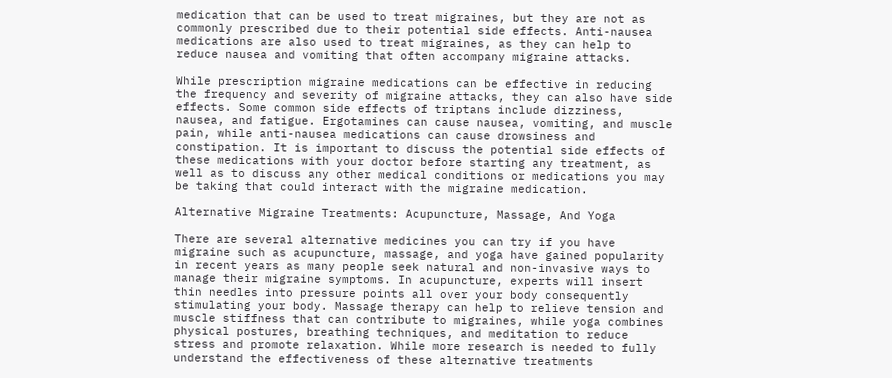medication that can be used to treat migraines, but they are not as commonly prescribed due to their potential side effects. Anti-nausea medications are also used to treat migraines, as they can help to reduce nausea and vomiting that often accompany migraine attacks.

While prescription migraine medications can be effective in reducing the frequency and severity of migraine attacks, they can also have side effects. Some common side effects of triptans include dizziness, nausea, and fatigue. Ergotamines can cause nausea, vomiting, and muscle pain, while anti-nausea medications can cause drowsiness and constipation. It is important to discuss the potential side effects of these medications with your doctor before starting any treatment, as well as to discuss any other medical conditions or medications you may be taking that could interact with the migraine medication.

Alternative Migraine Treatments: Acupuncture, Massage, And Yoga

There are several alternative medicines you can try if you have migraine such as acupuncture, massage, and yoga have gained popularity in recent years as many people seek natural and non-invasive ways to manage their migraine symptoms. In acupuncture, experts will insert thin needles into pressure points all over your body consequently stimulating your body. Massage therapy can help to relieve tension and muscle stiffness that can contribute to migraines, while yoga combines physical postures, breathing techniques, and meditation to reduce stress and promote relaxation. While more research is needed to fully understand the effectiveness of these alternative treatments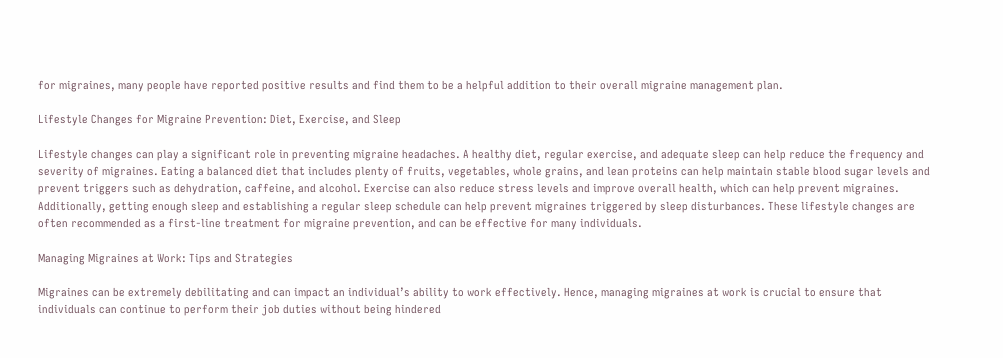for migraines, many people have reported positive results and find them to be a helpful addition to their overall migraine management plan.

Lifestyle Changes for Migraine Prevention: Diet, Exercise, and Sleep

Lifestyle changes can play a significant role in preventing migraine headaches. A healthy diet, regular exercise, and adequate sleep can help reduce the frequency and severity of migraines. Eating a balanced diet that includes plenty of fruits, vegetables, whole grains, and lean proteins can help maintain stable blood sugar levels and prevent triggers such as dehydration, caffeine, and alcohol. Exercise can also reduce stress levels and improve overall health, which can help prevent migraines. Additionally, getting enough sleep and establishing a regular sleep schedule can help prevent migraines triggered by sleep disturbances. These lifestyle changes are often recommended as a first-line treatment for migraine prevention, and can be effective for many individuals.

Managing Migraines at Work: Tips and Strategies

Migraines can be extremely debilitating and can impact an individual’s ability to work effectively. Hence, managing migraines at work is crucial to ensure that individuals can continue to perform their job duties without being hindered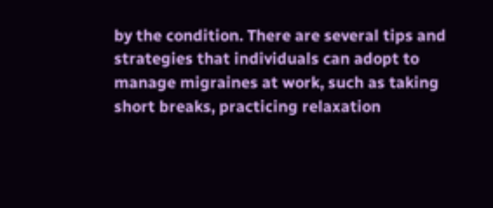by the condition. There are several tips and strategies that individuals can adopt to manage migraines at work, such as taking short breaks, practicing relaxation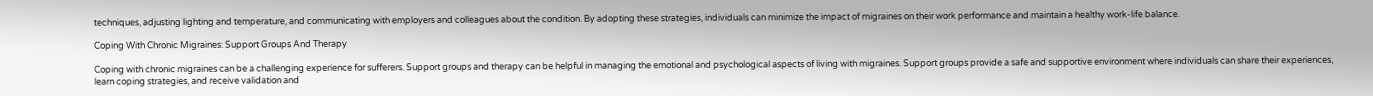techniques, adjusting lighting and temperature, and communicating with employers and colleagues about the condition. By adopting these strategies, individuals can minimize the impact of migraines on their work performance and maintain a healthy work-life balance.

Coping With Chronic Migraines: Support Groups And Therapy

Coping with chronic migraines can be a challenging experience for sufferers. Support groups and therapy can be helpful in managing the emotional and psychological aspects of living with migraines. Support groups provide a safe and supportive environment where individuals can share their experiences, learn coping strategies, and receive validation and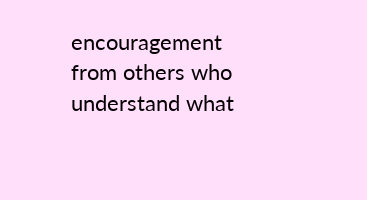encouragement from others who understand what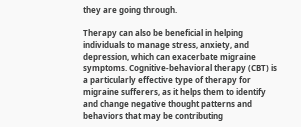they are going through.

Therapy can also be beneficial in helping individuals to manage stress, anxiety, and depression, which can exacerbate migraine symptoms. Cognitive-behavioral therapy (CBT) is a particularly effective type of therapy for migraine sufferers, as it helps them to identify and change negative thought patterns and behaviors that may be contributing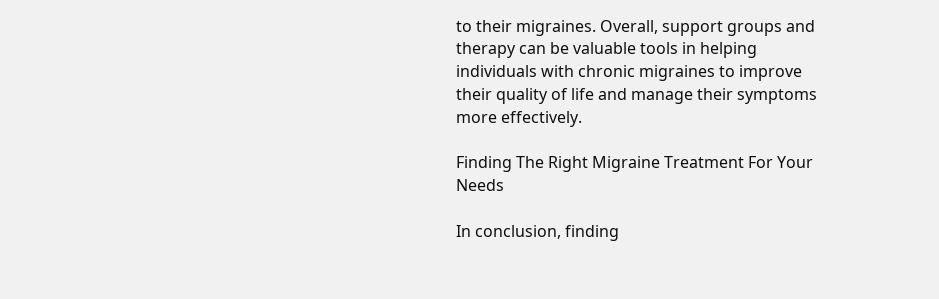to their migraines. Overall, support groups and therapy can be valuable tools in helping individuals with chronic migraines to improve their quality of life and manage their symptoms more effectively.

Finding The Right Migraine Treatment For Your Needs

In conclusion, finding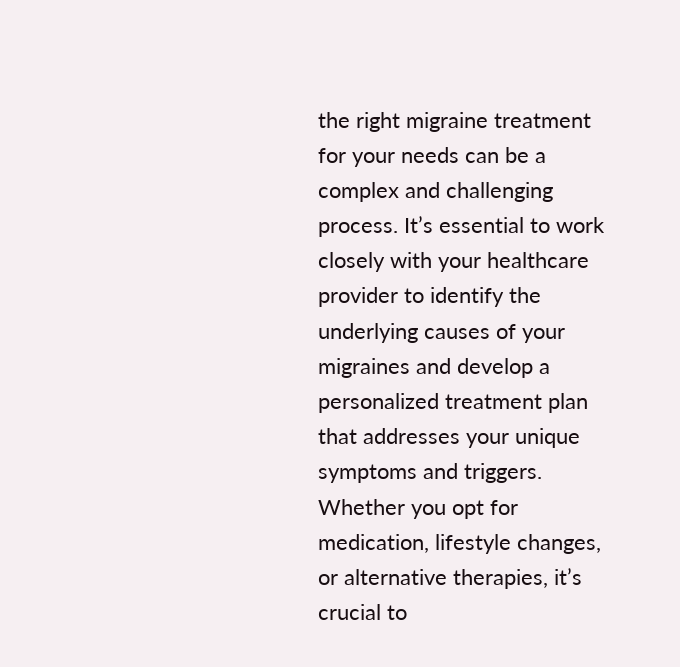the right migraine treatment for your needs can be a complex and challenging process. It’s essential to work closely with your healthcare provider to identify the underlying causes of your migraines and develop a personalized treatment plan that addresses your unique symptoms and triggers. Whether you opt for medication, lifestyle changes, or alternative therapies, it’s crucial to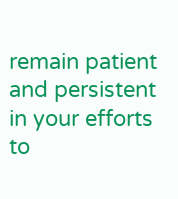remain patient and persistent in your efforts to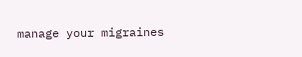manage your migraines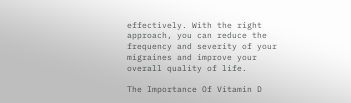effectively. With the right approach, you can reduce the frequency and severity of your migraines and improve your overall quality of life.

The Importance Of Vitamin D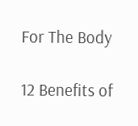For The Body

12 Benefits of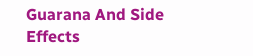Guarana And Side Effects